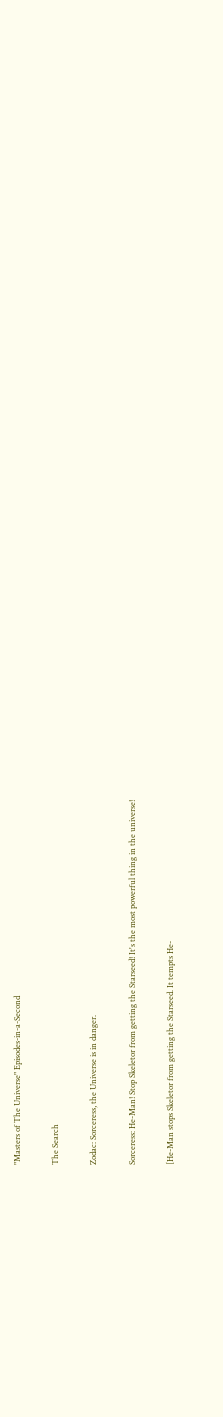"Masters of The Universe" Episodes-in-a-Second

The Search

Zodac: Sorceress, the Universe is in danger.

Sorceress: He-Man! Stop Skeletor from getting the Starseed! It's the most powerful thing in the universe!

[He-Man stops Skeletor from getting the Starseed. It tempts He-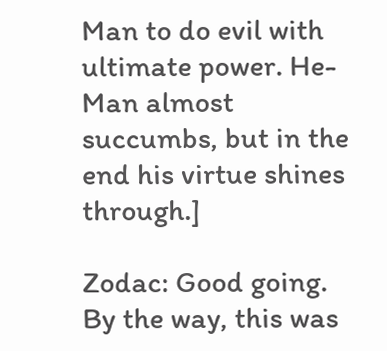Man to do evil with ultimate power. He-Man almost succumbs, but in the end his virtue shines through.]

Zodac: Good going. By the way, this was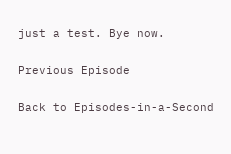just a test. Bye now.

Previous Episode

Back to Episodes-in-a-Second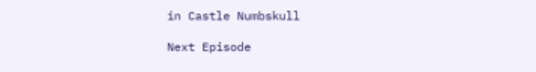in Castle Numbskull

Next Episode